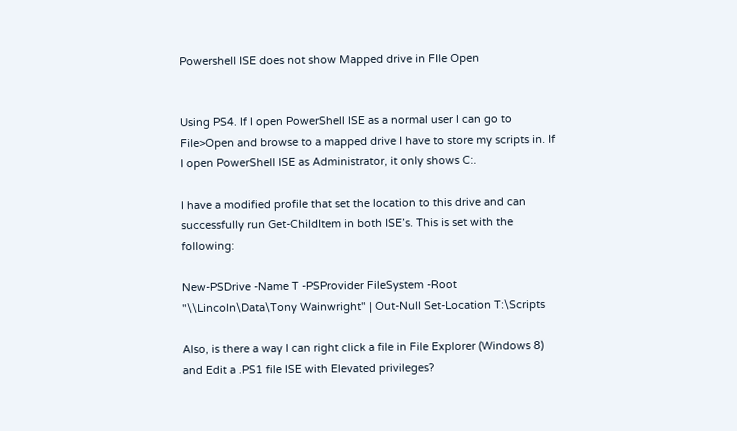Powershell ISE does not show Mapped drive in FIle Open


Using PS4. If I open PowerShell ISE as a normal user I can go to File>Open and browse to a mapped drive I have to store my scripts in. If I open PowerShell ISE as Administrator, it only shows C:.

I have a modified profile that set the location to this drive and can successfully run Get-ChildItem in both ISE’s. This is set with the following:

New-PSDrive -Name T -PSProvider FileSystem -Root "\\Lincoln\Data\Tony Wainwright" | Out-Null Set-Location T:\Scripts

Also, is there a way I can right click a file in File Explorer (Windows 8) and Edit a .PS1 file ISE with Elevated privileges?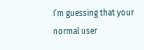I’m guessing that your normal user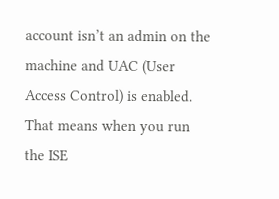account isn’t an admin on the machine and UAC (User Access Control) is enabled. That means when you run the ISE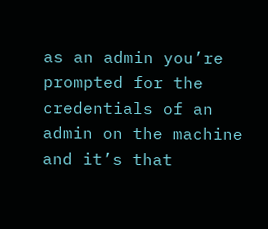as an admin you’re prompted for the credentials of an admin on the machine and it’s that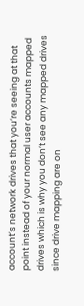account’s network drives that you’re seeing at that point instead of your normal user accounts mapped drives which is why you don’t see any mapped drives since drive mapping are on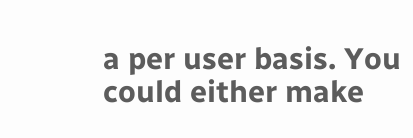a per user basis. You could either make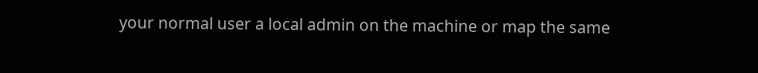your normal user a local admin on the machine or map the same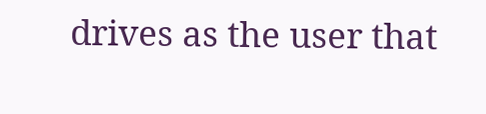drives as the user that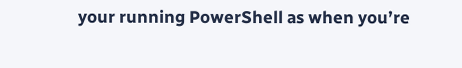your running PowerShell as when you’re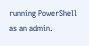running PowerShell as an admin.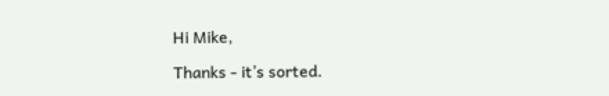Hi Mike,

Thanks - it’s sorted.